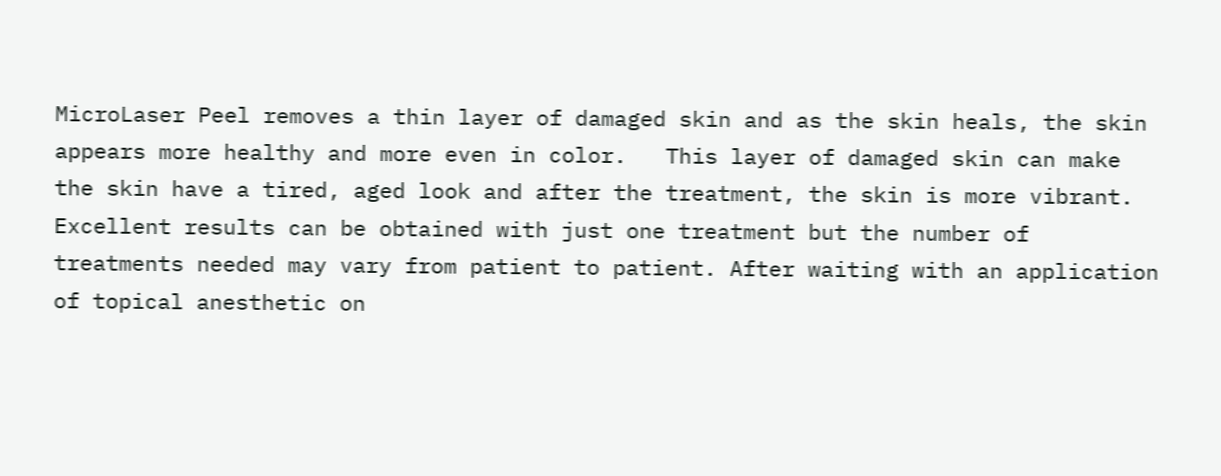MicroLaser Peel removes a thin layer of damaged skin and as the skin heals, the skin appears more healthy and more even in color.   This layer of damaged skin can make the skin have a tired, aged look and after the treatment, the skin is more vibrant. Excellent results can be obtained with just one treatment but the number of treatments needed may vary from patient to patient. After waiting with an application of topical anesthetic on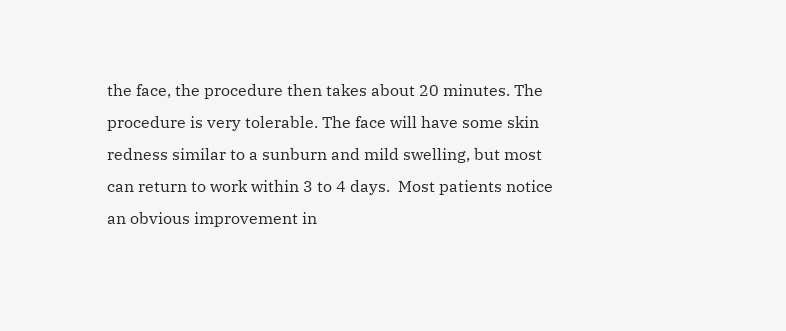the face, the procedure then takes about 20 minutes. The procedure is very tolerable. The face will have some skin redness similar to a sunburn and mild swelling, but most can return to work within 3 to 4 days.  Most patients notice an obvious improvement in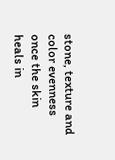stone, texture and color evenness once the skin heals in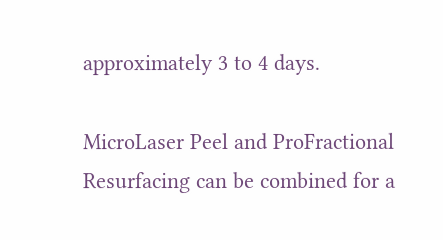approximately 3 to 4 days.

MicroLaser Peel and ProFractional Resurfacing can be combined for a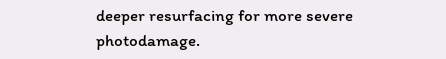deeper resurfacing for more severe photodamage.